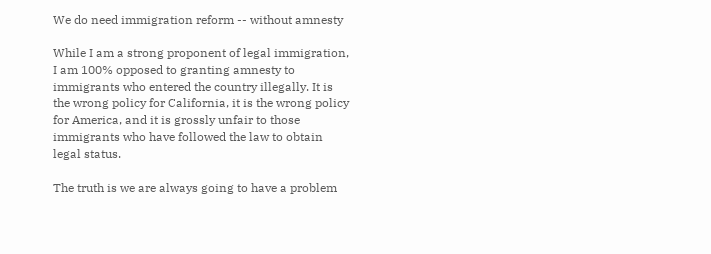We do need immigration reform -- without amnesty

While I am a strong proponent of legal immigration, I am 100% opposed to granting amnesty to immigrants who entered the country illegally. It is the wrong policy for California, it is the wrong policy for America, and it is grossly unfair to those immigrants who have followed the law to obtain legal status.

The truth is we are always going to have a problem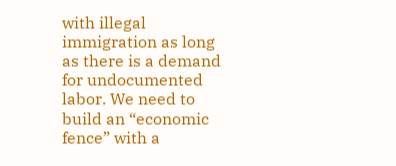with illegal immigration as long as there is a demand for undocumented labor. We need to build an “economic fence” with a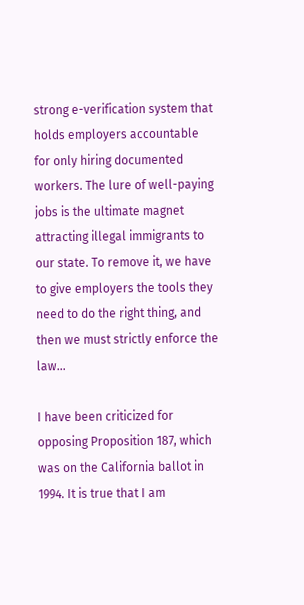strong e-verification system that holds employers accountable for only hiring documented workers. The lure of well-paying jobs is the ultimate magnet attracting illegal immigrants to our state. To remove it, we have to give employers the tools they need to do the right thing, and then we must strictly enforce the law…

I have been criticized for opposing Proposition 187, which was on the California ballot in 1994. It is true that I am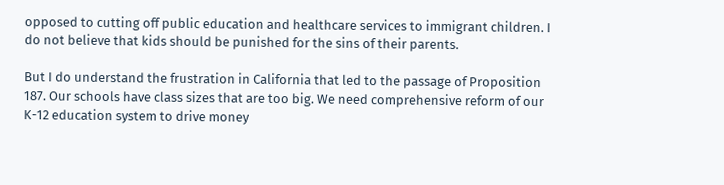opposed to cutting off public education and healthcare services to immigrant children. I do not believe that kids should be punished for the sins of their parents.

But I do understand the frustration in California that led to the passage of Proposition 187. Our schools have class sizes that are too big. We need comprehensive reform of our K-12 education system to drive money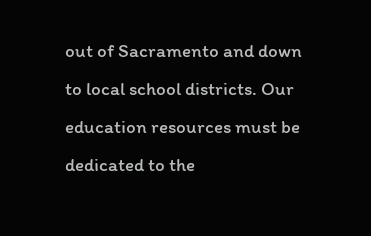out of Sacramento and down to local school districts. Our education resources must be dedicated to the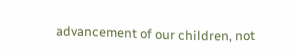advancement of our children, not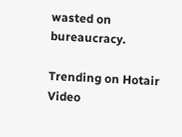wasted on bureaucracy.

Trending on Hotair Video